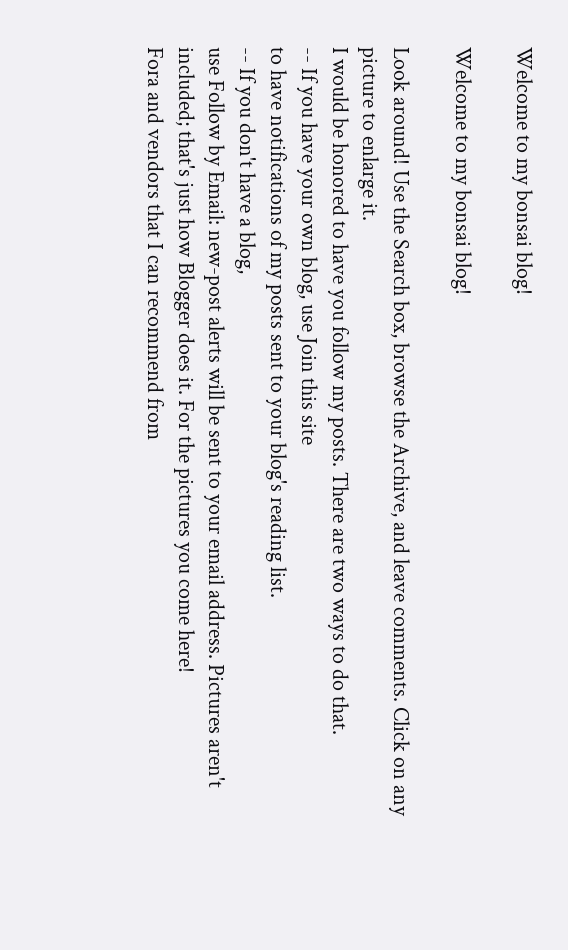Welcome to my bonsai blog!

Welcome to my bonsai blog!

Look around! Use the Search box, browse the Archive, and leave comments. Click on any picture to enlarge it.
I would be honored to have you follow my posts. There are two ways to do that.
-- If you have your own blog, use Join this site
to have notifications of my posts sent to your blog's reading list.
-- If you don't have a blog,
use Follow by Email: new-post alerts will be sent to your email address. Pictures aren't included; that's just how Blogger does it. For the pictures you come here!
Fora and vendors that I can recommend from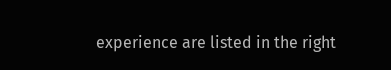experience are listed in the right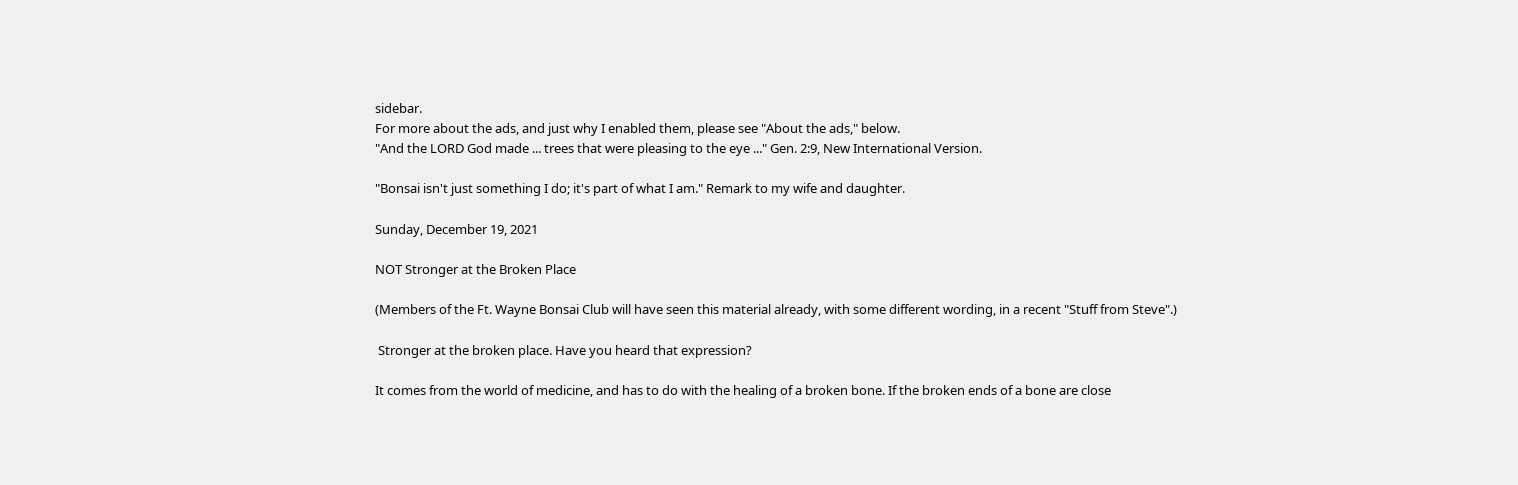sidebar.
For more about the ads, and just why I enabled them, please see "About the ads," below.
"And the LORD God made ... trees that were pleasing to the eye ..." Gen. 2:9, New International Version.

"Bonsai isn't just something I do; it's part of what I am." Remark to my wife and daughter.

Sunday, December 19, 2021

NOT Stronger at the Broken Place

(Members of the Ft. Wayne Bonsai Club will have seen this material already, with some different wording, in a recent "Stuff from Steve".)

 Stronger at the broken place. Have you heard that expression?

It comes from the world of medicine, and has to do with the healing of a broken bone. If the broken ends of a bone are close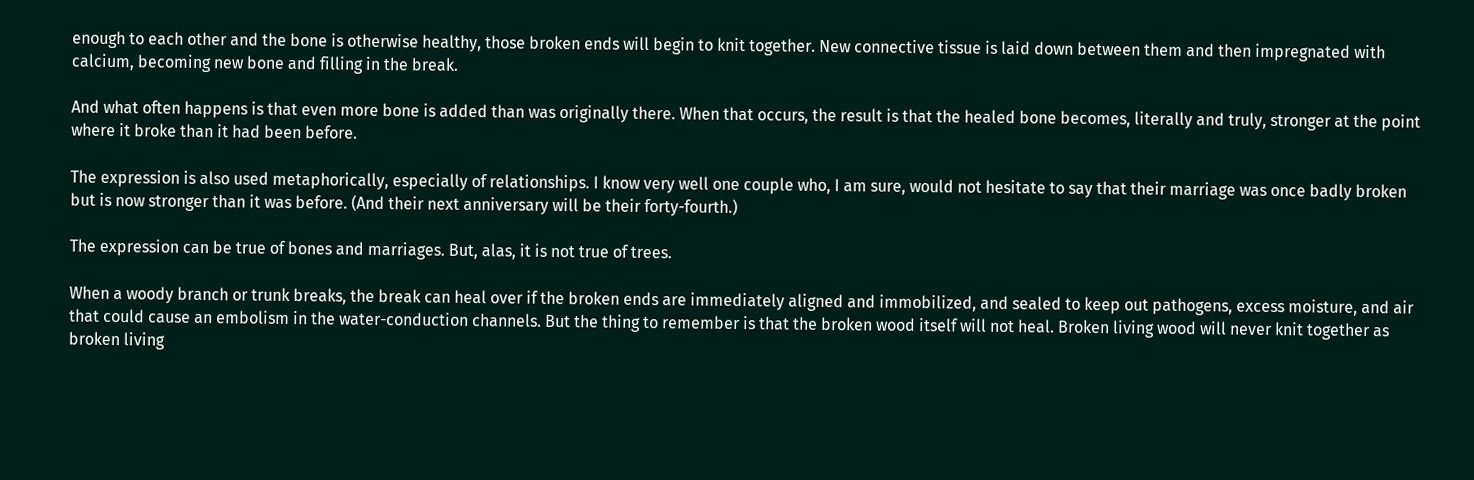enough to each other and the bone is otherwise healthy, those broken ends will begin to knit together. New connective tissue is laid down between them and then impregnated with calcium, becoming new bone and filling in the break.

And what often happens is that even more bone is added than was originally there. When that occurs, the result is that the healed bone becomes, literally and truly, stronger at the point where it broke than it had been before.

The expression is also used metaphorically, especially of relationships. I know very well one couple who, I am sure, would not hesitate to say that their marriage was once badly broken but is now stronger than it was before. (And their next anniversary will be their forty-fourth.)

The expression can be true of bones and marriages. But, alas, it is not true of trees.

When a woody branch or trunk breaks, the break can heal over if the broken ends are immediately aligned and immobilized, and sealed to keep out pathogens, excess moisture, and air that could cause an embolism in the water-conduction channels. But the thing to remember is that the broken wood itself will not heal. Broken living wood will never knit together as broken living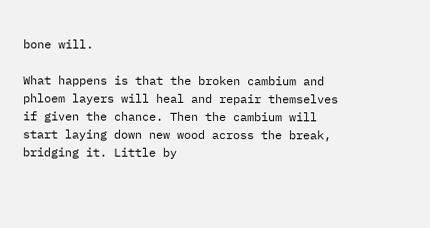bone will.

What happens is that the broken cambium and phloem layers will heal and repair themselves if given the chance. Then the cambium will start laying down new wood across the break, bridging it. Little by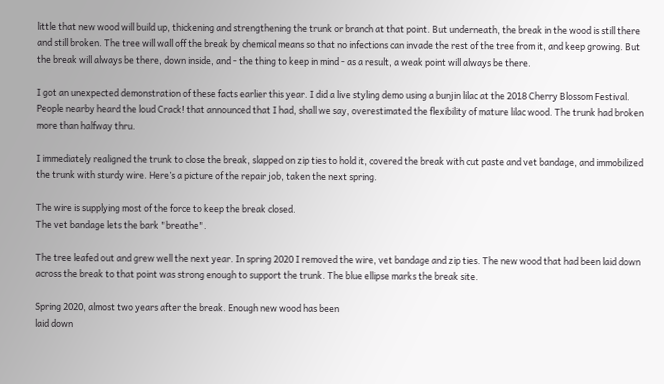little that new wood will build up, thickening and strengthening the trunk or branch at that point. But underneath, the break in the wood is still there and still broken. The tree will wall off the break by chemical means so that no infections can invade the rest of the tree from it, and keep growing. But the break will always be there, down inside, and - the thing to keep in mind - as a result, a weak point will always be there.

I got an unexpected demonstration of these facts earlier this year. I did a live styling demo using a bunjin lilac at the 2018 Cherry Blossom Festival. People nearby heard the loud Crack! that announced that I had, shall we say, overestimated the flexibility of mature lilac wood. The trunk had broken more than halfway thru.

I immediately realigned the trunk to close the break, slapped on zip ties to hold it, covered the break with cut paste and vet bandage, and immobilized the trunk with sturdy wire. Here’s a picture of the repair job, taken the next spring.

The wire is supplying most of the force to keep the break closed.
The vet bandage lets the bark "breathe".

The tree leafed out and grew well the next year. In spring 2020 I removed the wire, vet bandage and zip ties. The new wood that had been laid down across the break to that point was strong enough to support the trunk. The blue ellipse marks the break site.

Spring 2020, almost two years after the break. Enough new wood has been
laid down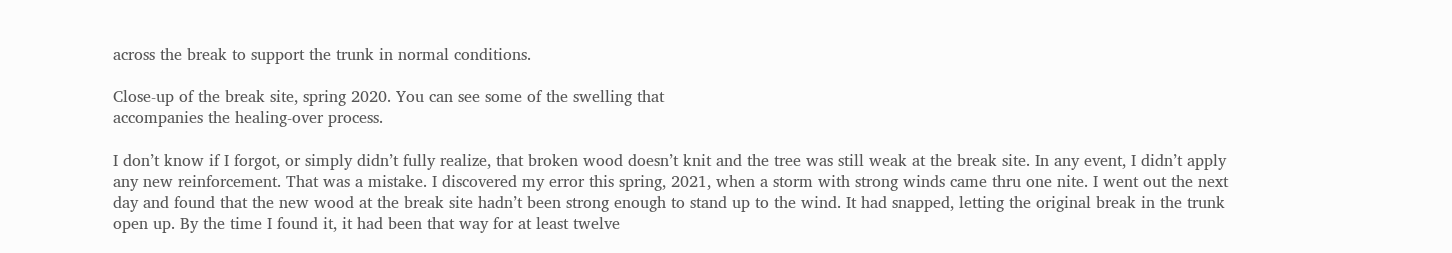across the break to support the trunk in normal conditions.

Close-up of the break site, spring 2020. You can see some of the swelling that
accompanies the healing-over process.

I don’t know if I forgot, or simply didn’t fully realize, that broken wood doesn’t knit and the tree was still weak at the break site. In any event, I didn’t apply any new reinforcement. That was a mistake. I discovered my error this spring, 2021, when a storm with strong winds came thru one nite. I went out the next day and found that the new wood at the break site hadn’t been strong enough to stand up to the wind. It had snapped, letting the original break in the trunk open up. By the time I found it, it had been that way for at least twelve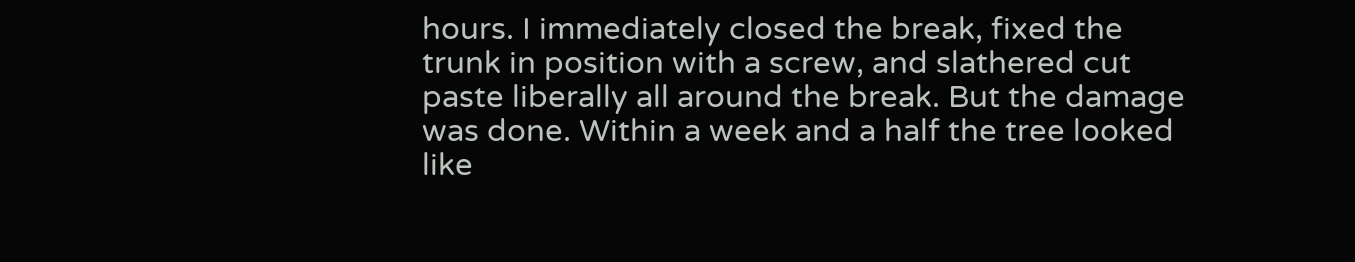hours. I immediately closed the break, fixed the trunk in position with a screw, and slathered cut paste liberally all around the break. But the damage was done. Within a week and a half the tree looked like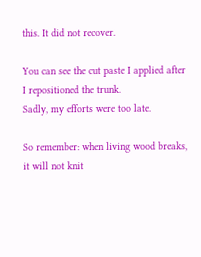this. It did not recover.

You can see the cut paste I applied after I repositioned the trunk.
Sadly, my efforts were too late.

So remember: when living wood breaks, it will not knit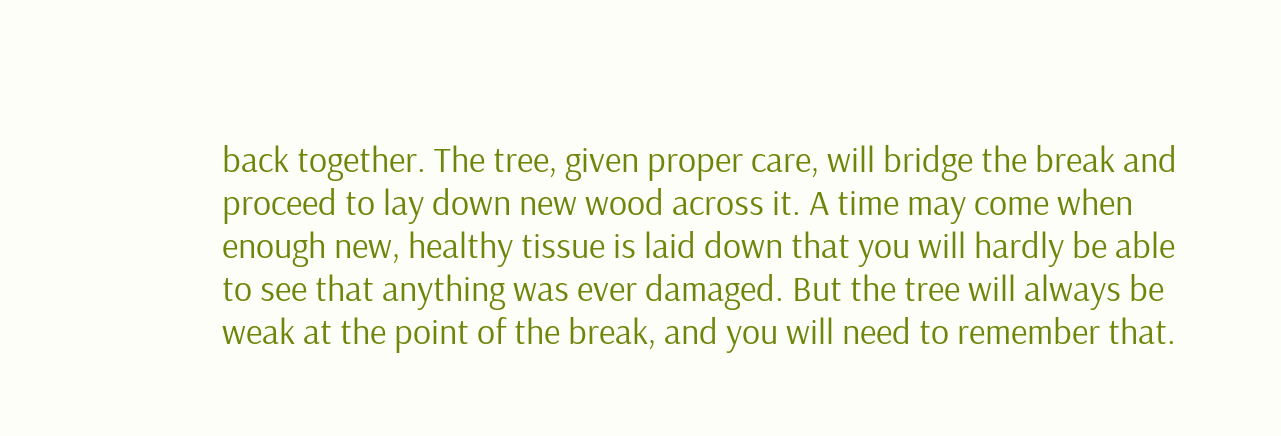back together. The tree, given proper care, will bridge the break and proceed to lay down new wood across it. A time may come when enough new, healthy tissue is laid down that you will hardly be able to see that anything was ever damaged. But the tree will always be weak at the point of the break, and you will need to remember that.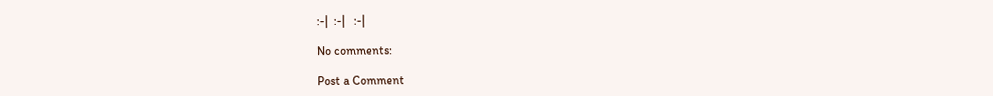:-|  :-|   :-|

No comments:

Post a Comment